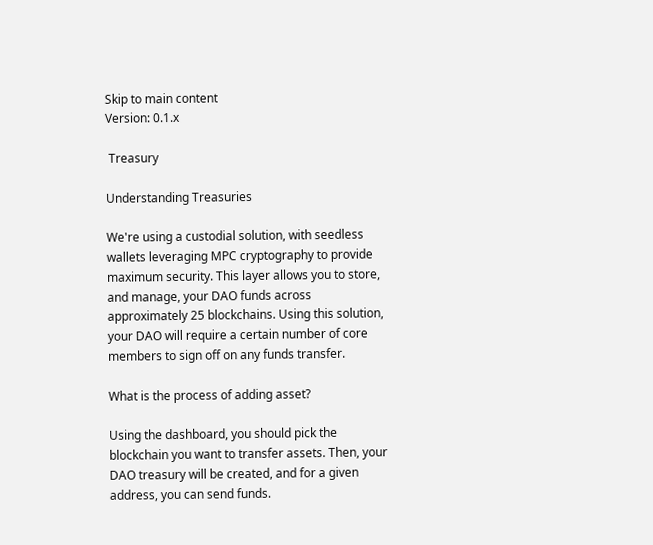Skip to main content
Version: 0.1.x

 Treasury

Understanding Treasuries

We're using a custodial solution, with seedless wallets leveraging MPC cryptography to provide maximum security. This layer allows you to store, and manage, your DAO funds across approximately 25 blockchains. Using this solution, your DAO will require a certain number of core members to sign off on any funds transfer.

What is the process of adding asset?

Using the dashboard, you should pick the blockchain you want to transfer assets. Then, your DAO treasury will be created, and for a given address, you can send funds.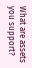What are assets you support?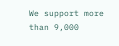We support more than 9,000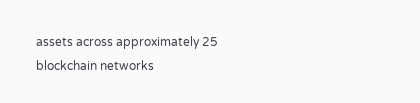assets across approximately 25 blockchain networks